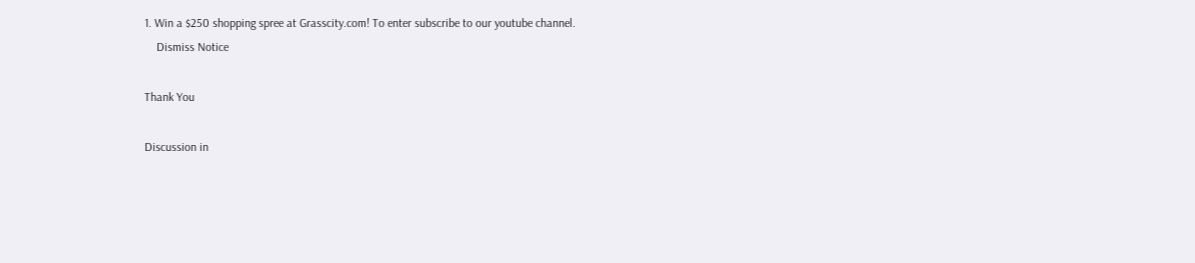1. Win a $250 shopping spree at Grasscity.com! To enter subscribe to our youtube channel.
    Dismiss Notice

Thank You

Discussion in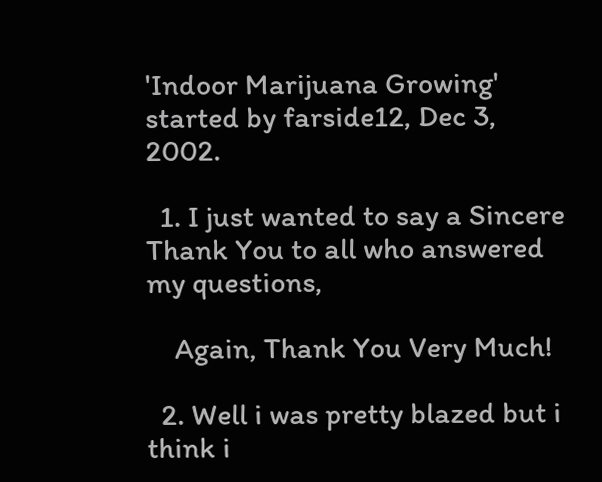'Indoor Marijuana Growing' started by farside12, Dec 3, 2002.

  1. I just wanted to say a Sincere Thank You to all who answered my questions,

    Again, Thank You Very Much!

  2. Well i was pretty blazed but i think i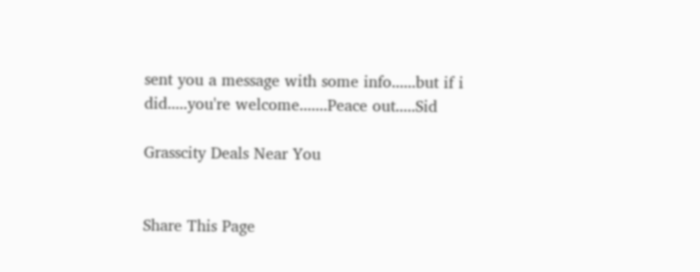sent you a message with some info......but if i did.....you're welcome.......Peace out.....Sid

Grasscity Deals Near You


Share This Page